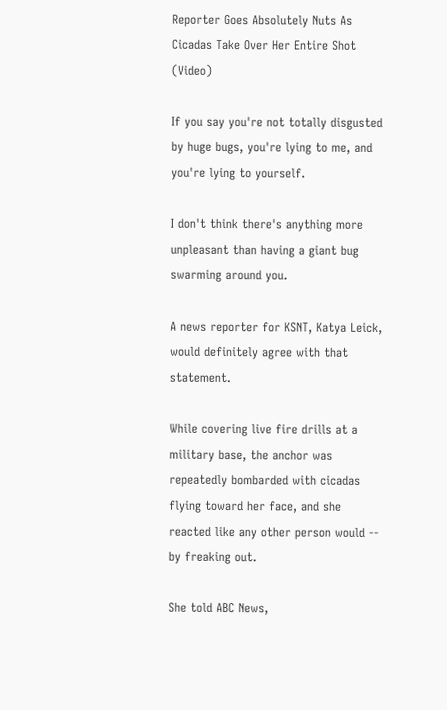Reporter Goes Absolutely Nuts As Cicadas Take Over Her Entire Shot (Video)

If you say you're not totally disgusted by huge bugs, you're lying to me, and you're lying to yourself.

I don't think there's anything more unpleasant than having a giant bug swarming around you.

A news reporter for KSNT, Katya Leick, would definitely agree with that statement.

While covering live fire drills at a military base, the anchor was repeatedly bombarded with cicadas flying toward her face, and she reacted like any other person would -- by freaking out.

She told ABC News,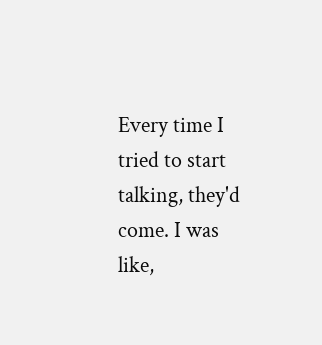Every time I tried to start talking, they'd come. I was like,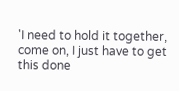'I need to hold it together, come on, I just have to get this done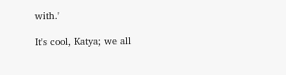with.'

It's cool, Katya; we all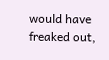would have freaked out,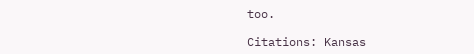too.

Citations: Kansas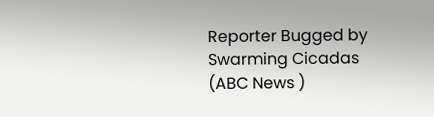Reporter Bugged by Swarming Cicadas (ABC News )